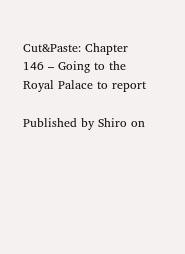Cut&Paste: Chapter 146 – Going to the Royal Palace to report

Published by Shiro on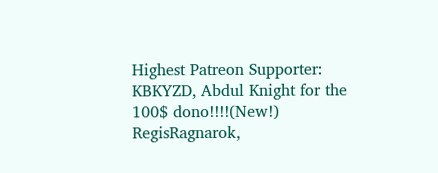Highest Patreon Supporter: KBKYZD, Abdul Knight for the 100$ dono!!!!(New!) RegisRagnarok,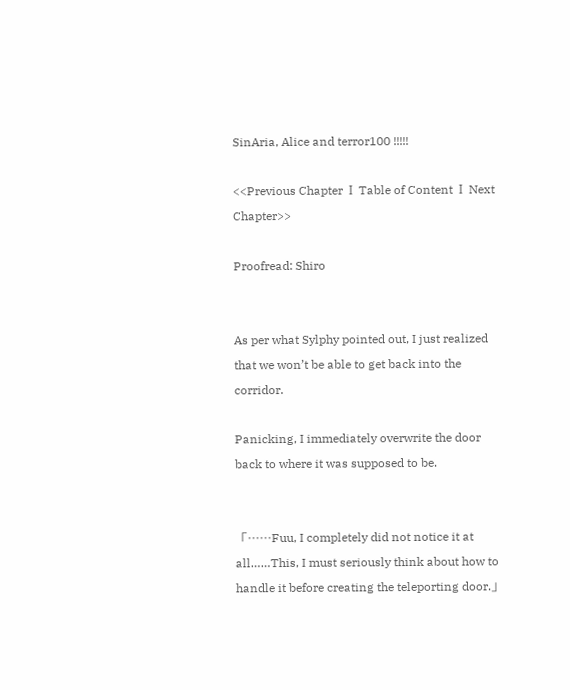SinAria, Alice and terror100 !!!!!

<<Previous Chapter  Ι  Table of Content  Ι  Next Chapter>>

Proofread: Shiro


As per what Sylphy pointed out, I just realized that we won’t be able to get back into the corridor.

Panicking, I immediately overwrite the door back to where it was supposed to be.


「……Fuu, I completely did not notice it at all……This, I must seriously think about how to handle it before creating the teleporting door.」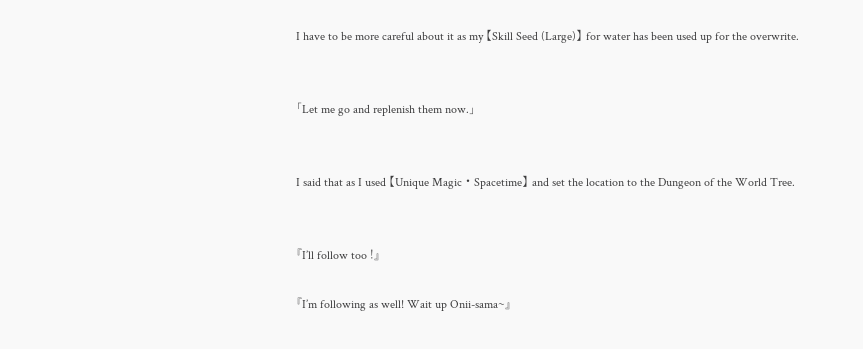I have to be more careful about it as my 【Skill Seed (Large)】 for water has been used up for the overwrite.


「Let me go and replenish them now.」


I said that as I used 【Unique Magic・Spacetime】 and set the location to the Dungeon of the World Tree.


『I’ll follow too !』

『I’m following as well! Wait up Onii-sama~』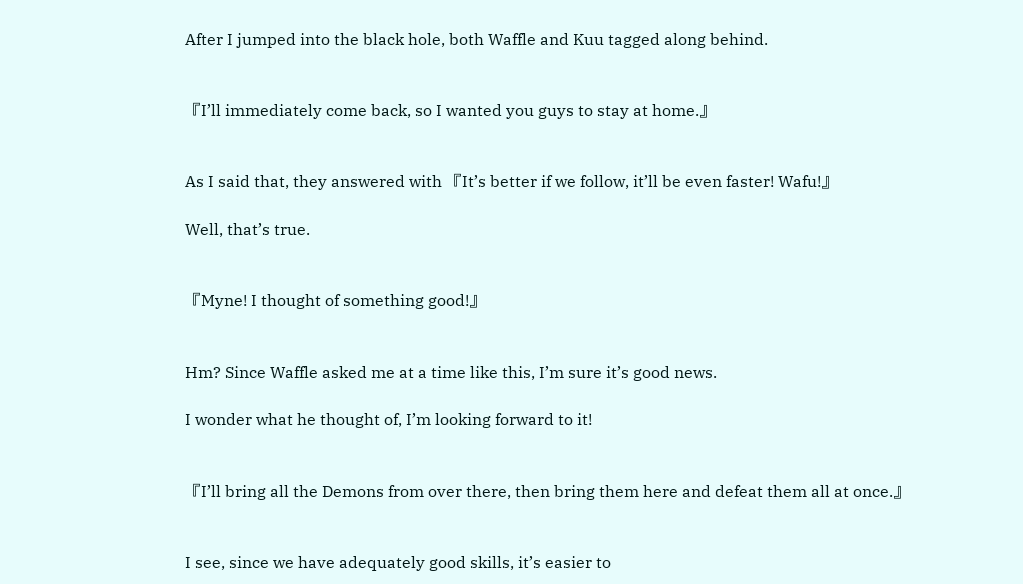After I jumped into the black hole, both Waffle and Kuu tagged along behind.


『I’ll immediately come back, so I wanted you guys to stay at home.』


As I said that, they answered with 『It’s better if we follow, it’ll be even faster! Wafu!』

Well, that’s true.


『Myne! I thought of something good!』


Hm? Since Waffle asked me at a time like this, I’m sure it’s good news.

I wonder what he thought of, I’m looking forward to it!


『I’ll bring all the Demons from over there, then bring them here and defeat them all at once.』


I see, since we have adequately good skills, it’s easier to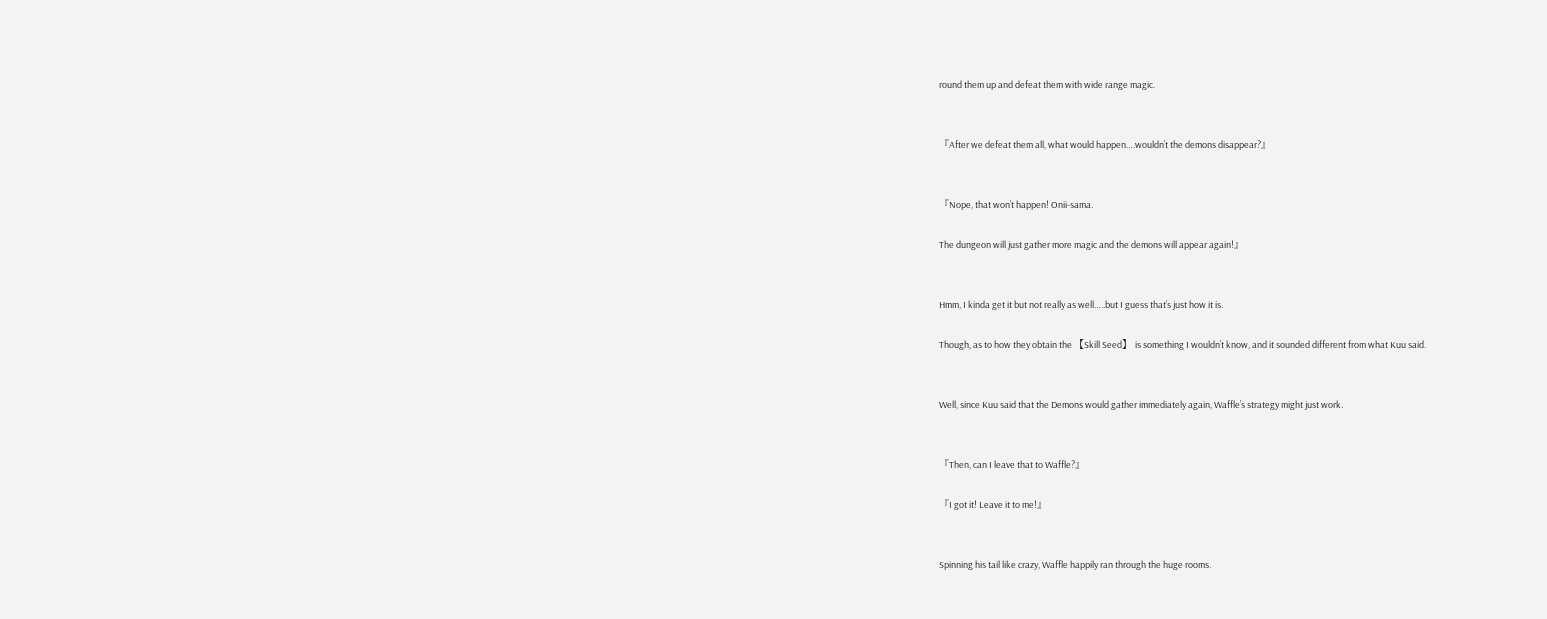round them up and defeat them with wide range magic.


『After we defeat them all, what would happen….wouldn’t the demons disappear?』


『Nope, that won’t happen! Onii-sama.

The dungeon will just gather more magic and the demons will appear again!』


Hmm, I kinda get it but not really as well…..but I guess that’s just how it is.

Though, as to how they obtain the 【Skill Seed】 is something I wouldn’t know, and it sounded different from what Kuu said.


Well, since Kuu said that the Demons would gather immediately again, Waffle’s strategy might just work.


『Then, can I leave that to Waffle?』

『I got it! Leave it to me!』


Spinning his tail like crazy, Waffle happily ran through the huge rooms.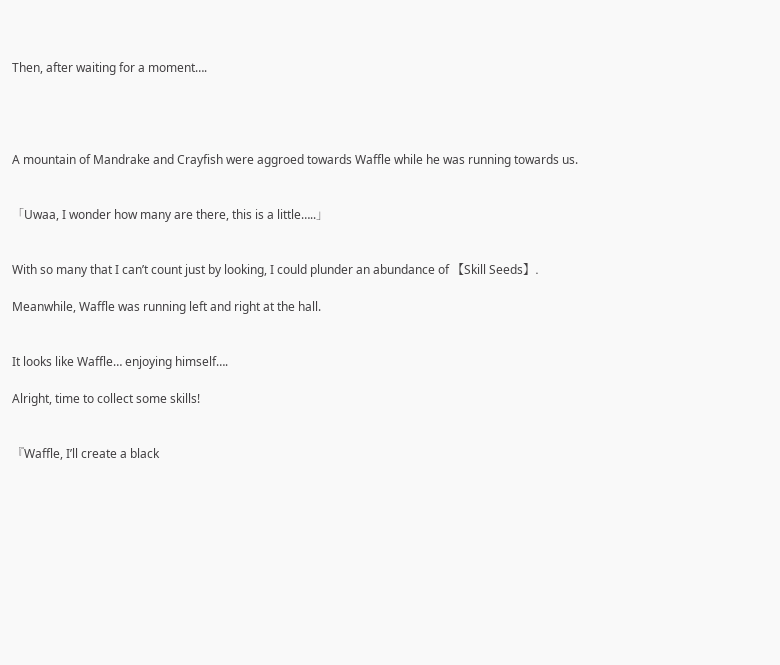Then, after waiting for a moment….




A mountain of Mandrake and Crayfish were aggroed towards Waffle while he was running towards us.


「Uwaa, I wonder how many are there, this is a little…..」


With so many that I can’t count just by looking, I could plunder an abundance of 【Skill Seeds】.

Meanwhile, Waffle was running left and right at the hall.


It looks like Waffle… enjoying himself….

Alright, time to collect some skills!


『Waffle, I’ll create a black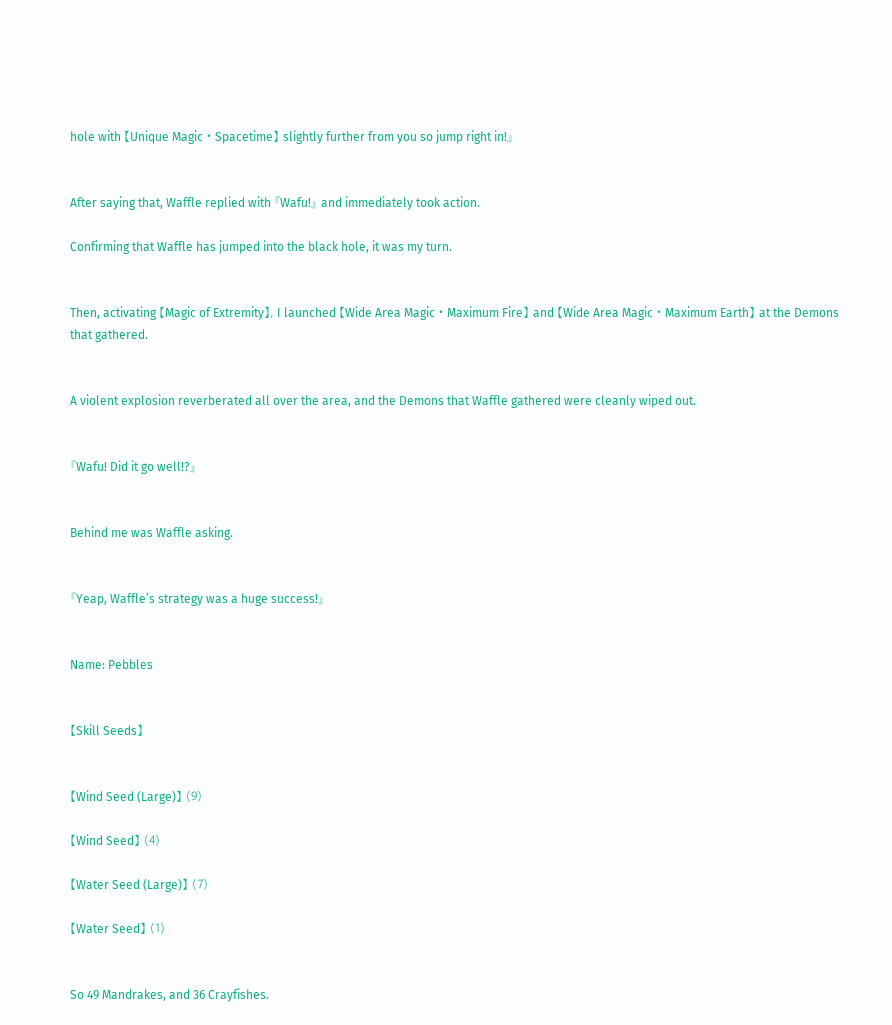hole with 【Unique Magic・Spacetime】 slightly further from you so jump right in!』


After saying that, Waffle replied with 『Wafu!』 and immediately took action.

Confirming that Waffle has jumped into the black hole, it was my turn.


Then, activating 【Magic of Extremity】, I launched 【Wide Area Magic・Maximum Fire】 and 【Wide Area Magic・Maximum Earth】 at the Demons that gathered.


A violent explosion reverberated all over the area, and the Demons that Waffle gathered were cleanly wiped out.


『Wafu! Did it go well!?』


Behind me was Waffle asking.


『Yeap, Waffle’s strategy was a huge success!』


Name: Pebbles


【Skill Seeds】


【Wind Seed (Large)】 (9)

【Wind Seed】 (4)

【Water Seed (Large)】 (7)

【Water Seed】 (1)


So 49 Mandrakes, and 36 Crayfishes.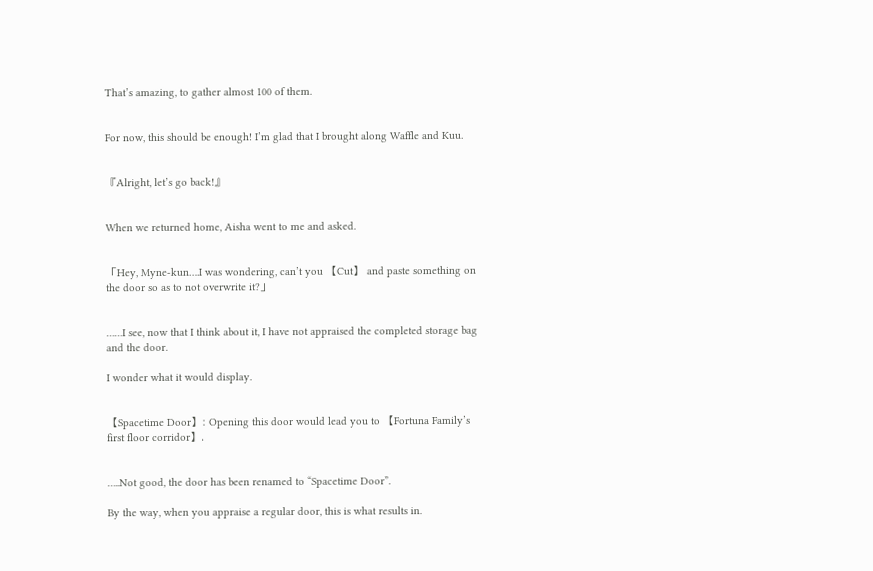That’s amazing, to gather almost 100 of them.


For now, this should be enough! I’m glad that I brought along Waffle and Kuu.


『Alright, let’s go back!』


When we returned home, Aisha went to me and asked.


「Hey, Myne-kun….I was wondering, can’t you 【Cut】 and paste something on the door so as to not overwrite it?」


……I see, now that I think about it, I have not appraised the completed storage bag and the door.

I wonder what it would display.


【Spacetime Door】: Opening this door would lead you to 【Fortuna Family’s first floor corridor】.


…..Not good, the door has been renamed to “Spacetime Door”.

By the way, when you appraise a regular door, this is what results in.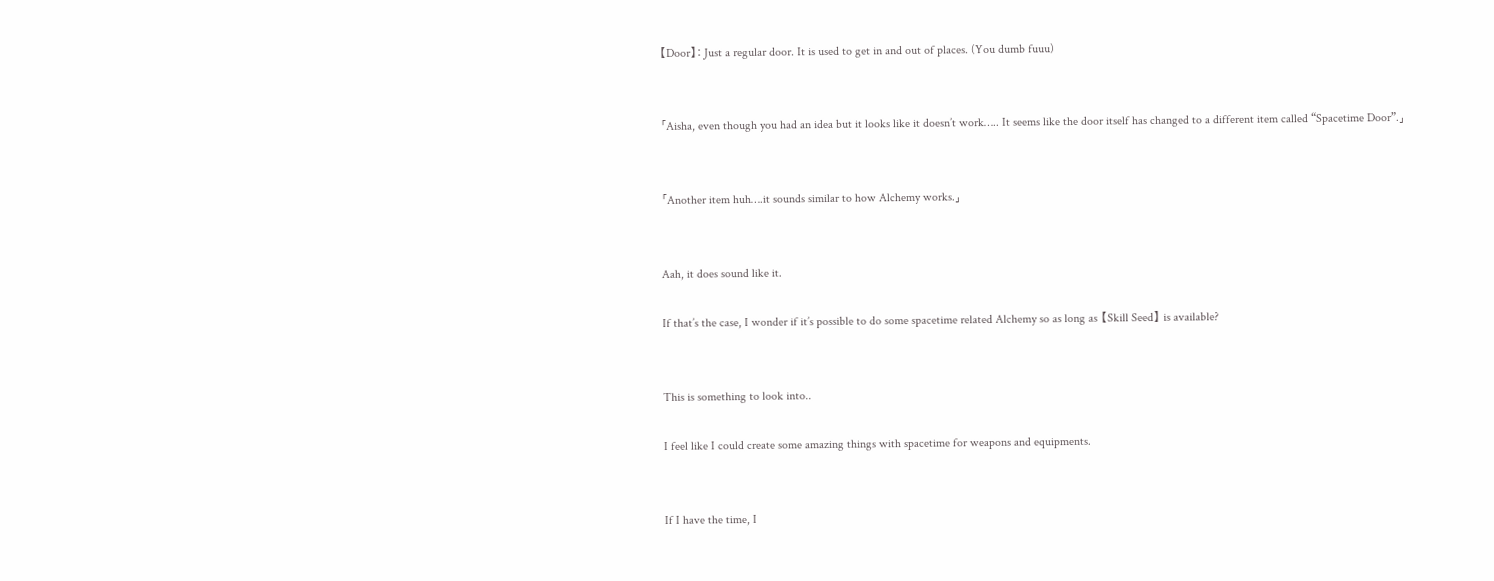【Door】: Just a regular door. It is used to get in and out of places. (You dumb fuuu)


「Aisha, even though you had an idea but it looks like it doesn’t work….. It seems like the door itself has changed to a different item called “Spacetime Door”.」


「Another item huh….it sounds similar to how Alchemy works.」


Aah, it does sound like it.

If that’s the case, I wonder if it’s possible to do some spacetime related Alchemy so as long as 【Skill Seed】 is available?


This is something to look into..

I feel like I could create some amazing things with spacetime for weapons and equipments.


If I have the time, I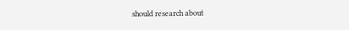should research about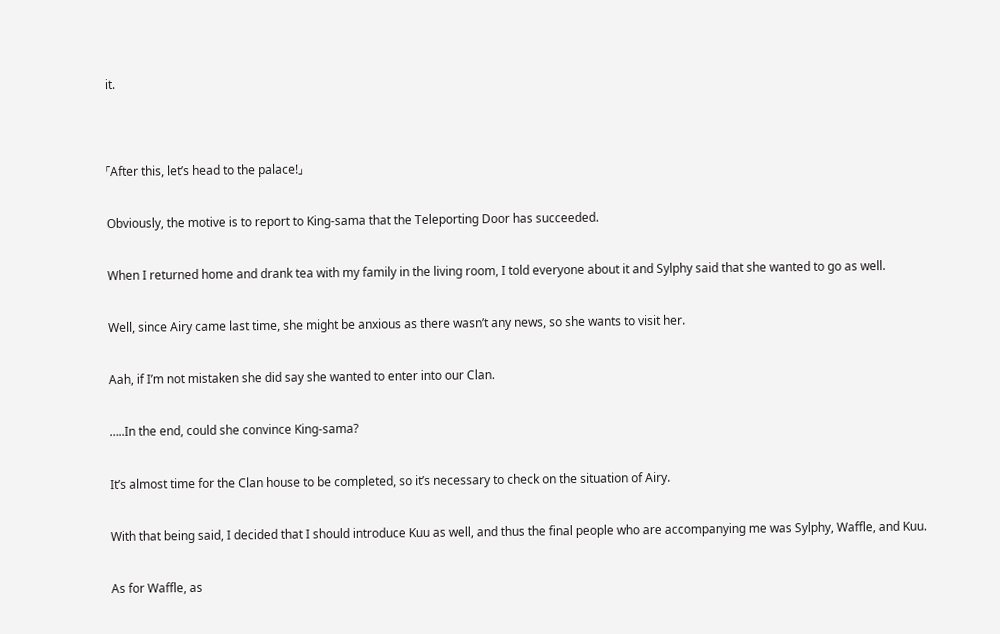it.




「After this, let’s head to the palace!」


Obviously, the motive is to report to King-sama that the Teleporting Door has succeeded.


When I returned home and drank tea with my family in the living room, I told everyone about it and Sylphy said that she wanted to go as well.


Well, since Airy came last time, she might be anxious as there wasn’t any news, so she wants to visit her.


Aah, if I’m not mistaken she did say she wanted to enter into our Clan.


…..In the end, could she convince King-sama?


It’s almost time for the Clan house to be completed, so it’s necessary to check on the situation of Airy.


With that being said, I decided that I should introduce Kuu as well, and thus the final people who are accompanying me was Sylphy, Waffle, and Kuu.


As for Waffle, as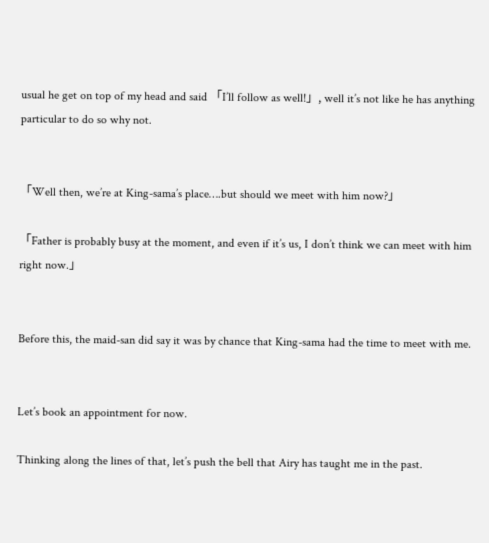usual he get on top of my head and said 「I’ll follow as well!」, well it’s not like he has anything particular to do so why not.


「Well then, we’re at King-sama’s place….but should we meet with him now?」

「Father is probably busy at the moment, and even if it’s us, I don’t think we can meet with him right now.」


Before this, the maid-san did say it was by chance that King-sama had the time to meet with me.


Let’s book an appointment for now.

Thinking along the lines of that, let’s push the bell that Airy has taught me in the past.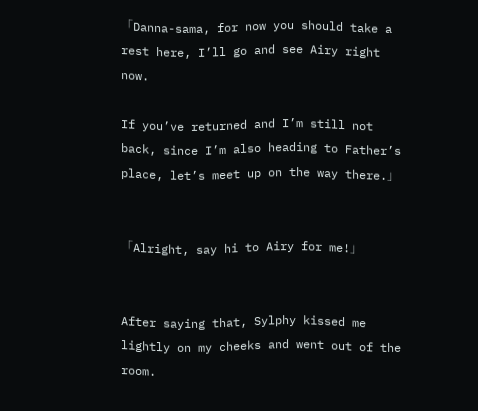「Danna-sama, for now you should take a rest here, I’ll go and see Airy right now.

If you’ve returned and I’m still not back, since I’m also heading to Father’s place, let’s meet up on the way there.」


「Alright, say hi to Airy for me!」


After saying that, Sylphy kissed me lightly on my cheeks and went out of the room.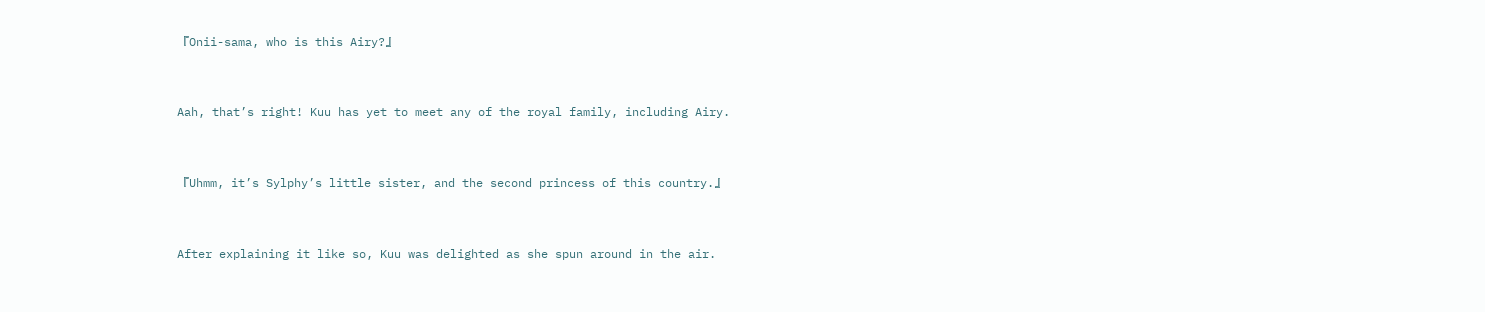『Onii-sama, who is this Airy?』


Aah, that’s right! Kuu has yet to meet any of the royal family, including Airy.


『Uhmm, it’s Sylphy’s little sister, and the second princess of this country.』


After explaining it like so, Kuu was delighted as she spun around in the air.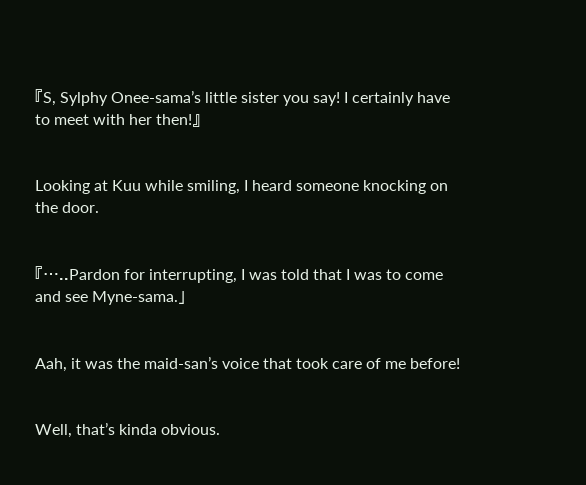『S, Sylphy Onee-sama’s little sister you say! I certainly have to meet with her then!』


Looking at Kuu while smiling, I heard someone knocking on the door.


『…..Pardon for interrupting, I was told that I was to come and see Myne-sama.」


Aah, it was the maid-san’s voice that took care of me before!


Well, that’s kinda obvious.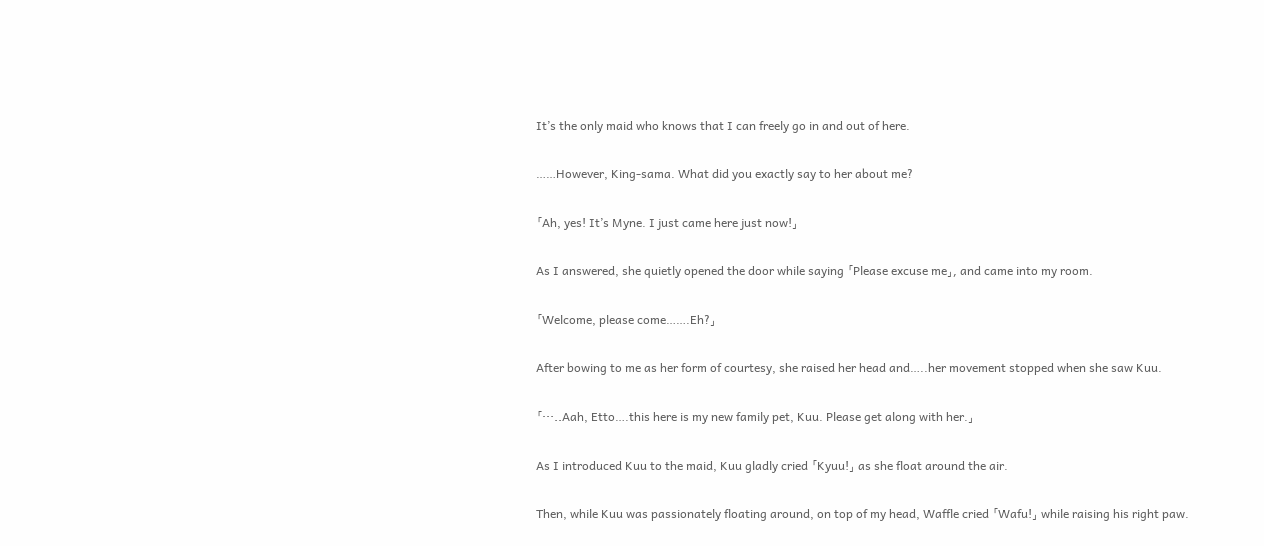It’s the only maid who knows that I can freely go in and out of here.


……However, King-sama. What did you exactly say to her about me?


「Ah, yes! It’s Myne. I just came here just now!」


As I answered, she quietly opened the door while saying 「Please excuse me」, and came into my room.


「Welcome, please come…….Eh?」


After bowing to me as her form of courtesy, she raised her head and…..her movement stopped when she saw Kuu.


「…..Aah, Etto….this here is my new family pet, Kuu. Please get along with her.」


As I introduced Kuu to the maid, Kuu gladly cried 「Kyuu!」 as she float around the air.


Then, while Kuu was passionately floating around, on top of my head, Waffle cried 「Wafu!」 while raising his right paw.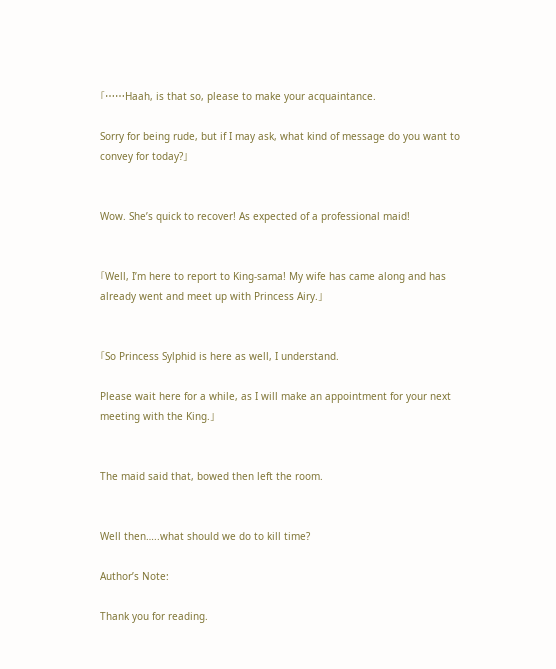「……Haah, is that so, please to make your acquaintance.

Sorry for being rude, but if I may ask, what kind of message do you want to convey for today?」


Wow. She’s quick to recover! As expected of a professional maid!


「Well, I’m here to report to King-sama! My wife has came along and has already went and meet up with Princess Airy.」


「So Princess Sylphid is here as well, I understand.

Please wait here for a while, as I will make an appointment for your next meeting with the King.」


The maid said that, bowed then left the room.


Well then…..what should we do to kill time?

Author’s Note:

Thank you for reading.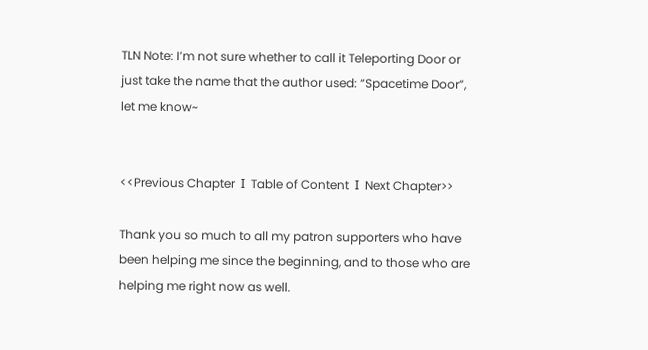TLN Note: I’m not sure whether to call it Teleporting Door or just take the name that the author used: “Spacetime Door”, let me know~


<<Previous Chapter  Ι  Table of Content  Ι  Next Chapter>>

Thank you so much to all my patron supporters who have been helping me since the beginning, and to those who are helping me right now as well.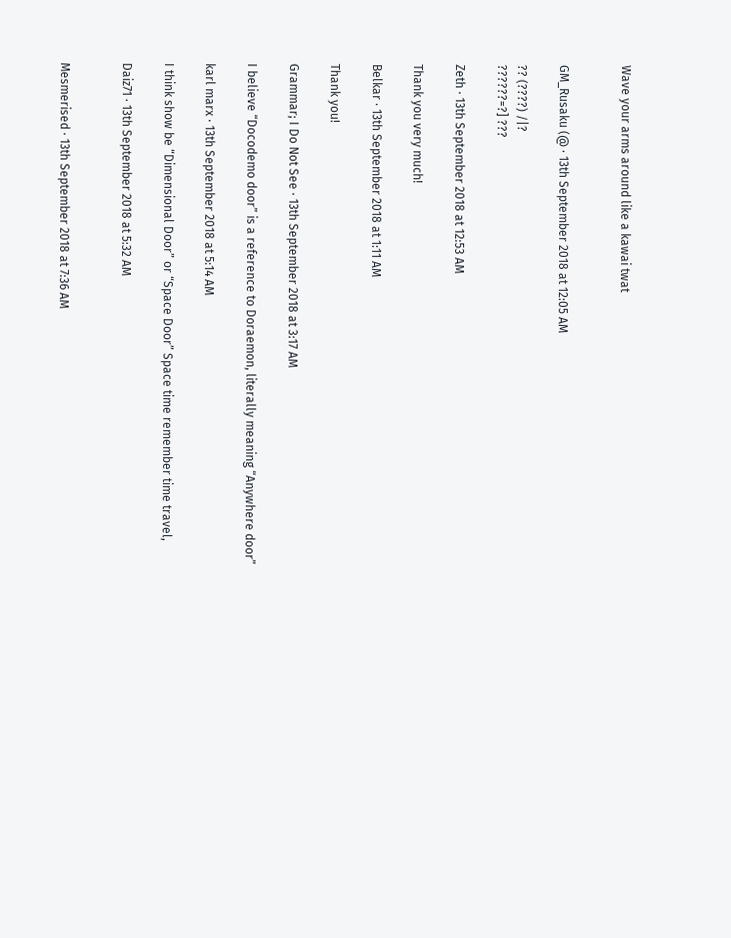Wave your arms around like a kawai twat


GM_Rusaku (@ · 13th September 2018 at 12:05 AM

?? (????) /|?
??????=?] ???

Zeth · 13th September 2018 at 12:53 AM

Thank you very much!

Belkar · 13th September 2018 at 1:11 AM

Thank you!

Grammar; I Do Not See · 13th September 2018 at 3:17 AM

I believe “Docodemo door” is a reference to Doraemon, literally meaning “Anywhere door”

karl marx · 13th September 2018 at 5:14 AM

I think show be “Dimensional Door” or “Space Door” Space time remember time travel,

Daiz71 · 13th September 2018 at 5:32 AM


Mesmerised · 13th September 2018 at 7:36 AM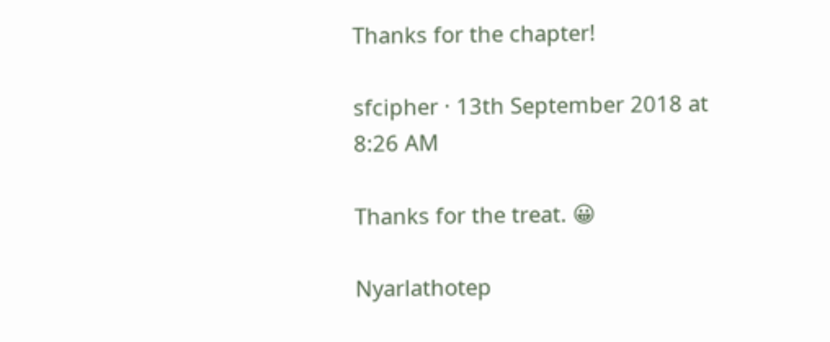Thanks for the chapter!

sfcipher · 13th September 2018 at 8:26 AM

Thanks for the treat. 😀

Nyarlathotep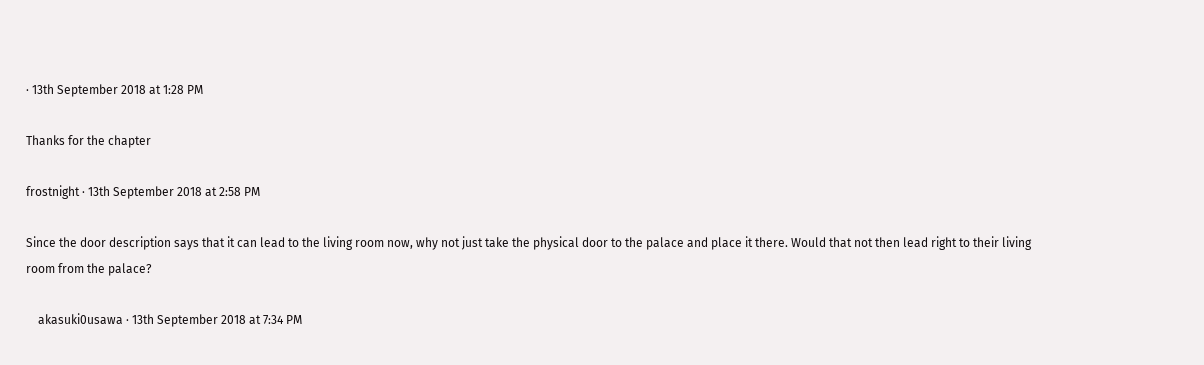· 13th September 2018 at 1:28 PM

Thanks for the chapter

frostnight · 13th September 2018 at 2:58 PM

Since the door description says that it can lead to the living room now, why not just take the physical door to the palace and place it there. Would that not then lead right to their living room from the palace?

    akasuki0usawa · 13th September 2018 at 7:34 PM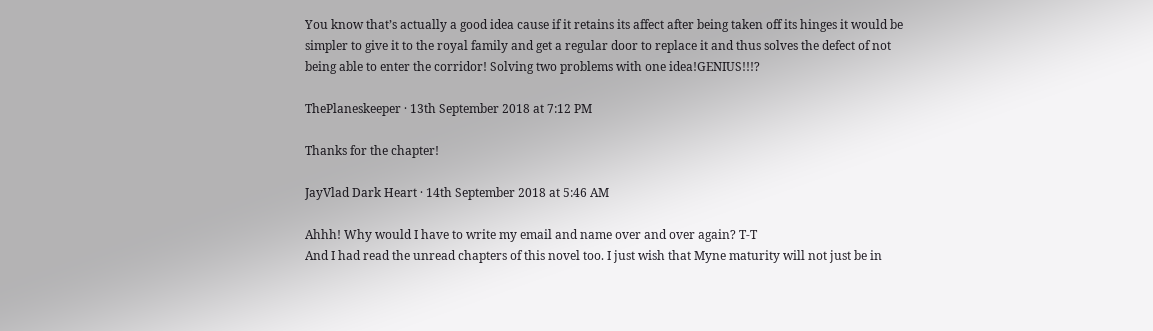You know that’s actually a good idea cause if it retains its affect after being taken off its hinges it would be simpler to give it to the royal family and get a regular door to replace it and thus solves the defect of not being able to enter the corridor! Solving two problems with one idea!GENIUS!!!?

ThePlaneskeeper · 13th September 2018 at 7:12 PM

Thanks for the chapter!

JayVlad Dark Heart · 14th September 2018 at 5:46 AM

Ahhh! Why would I have to write my email and name over and over again? T-T
And I had read the unread chapters of this novel too. I just wish that Myne maturity will not just be in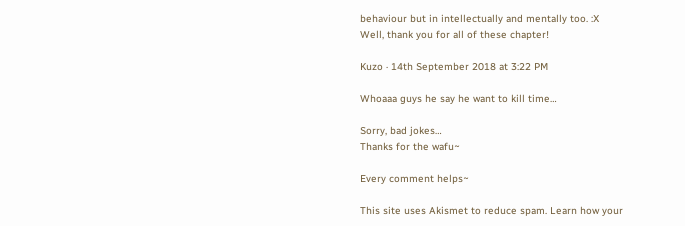behaviour but in intellectually and mentally too. :X
Well, thank you for all of these chapter!

Kuzo · 14th September 2018 at 3:22 PM

Whoaaa guys he say he want to kill time…

Sorry, bad jokes…
Thanks for the wafu~

Every comment helps~

This site uses Akismet to reduce spam. Learn how your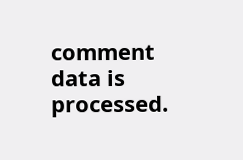comment data is processed.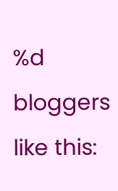%d bloggers like this: